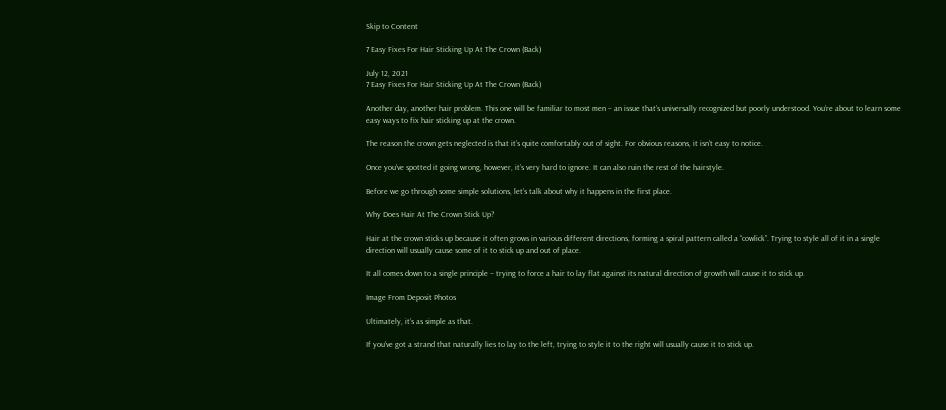Skip to Content

7 Easy Fixes For Hair Sticking Up At The Crown (Back)

July 12, 2021
7 Easy Fixes For Hair Sticking Up At The Crown (Back)

Another day, another hair problem. This one will be familiar to most men – an issue that’s universally recognized but poorly understood. You’re about to learn some easy ways to fix hair sticking up at the crown.

The reason the crown gets neglected is that it’s quite comfortably out of sight. For obvious reasons, it isn’t easy to notice.

Once you’ve spotted it going wrong, however, it’s very hard to ignore. It can also ruin the rest of the hairstyle.

Before we go through some simple solutions, let’s talk about why it happens in the first place.

Why Does Hair At The Crown Stick Up?

Hair at the crown sticks up because it often grows in various different directions, forming a spiral pattern called a “cowlick”. Trying to style all of it in a single direction will usually cause some of it to stick up and out of place.

It all comes down to a single principle – trying to force a hair to lay flat against its natural direction of growth will cause it to stick up.

Image From Deposit Photos

Ultimately, it’s as simple as that.

If you’ve got a strand that naturally lies to lay to the left, trying to style it to the right will usually cause it to stick up.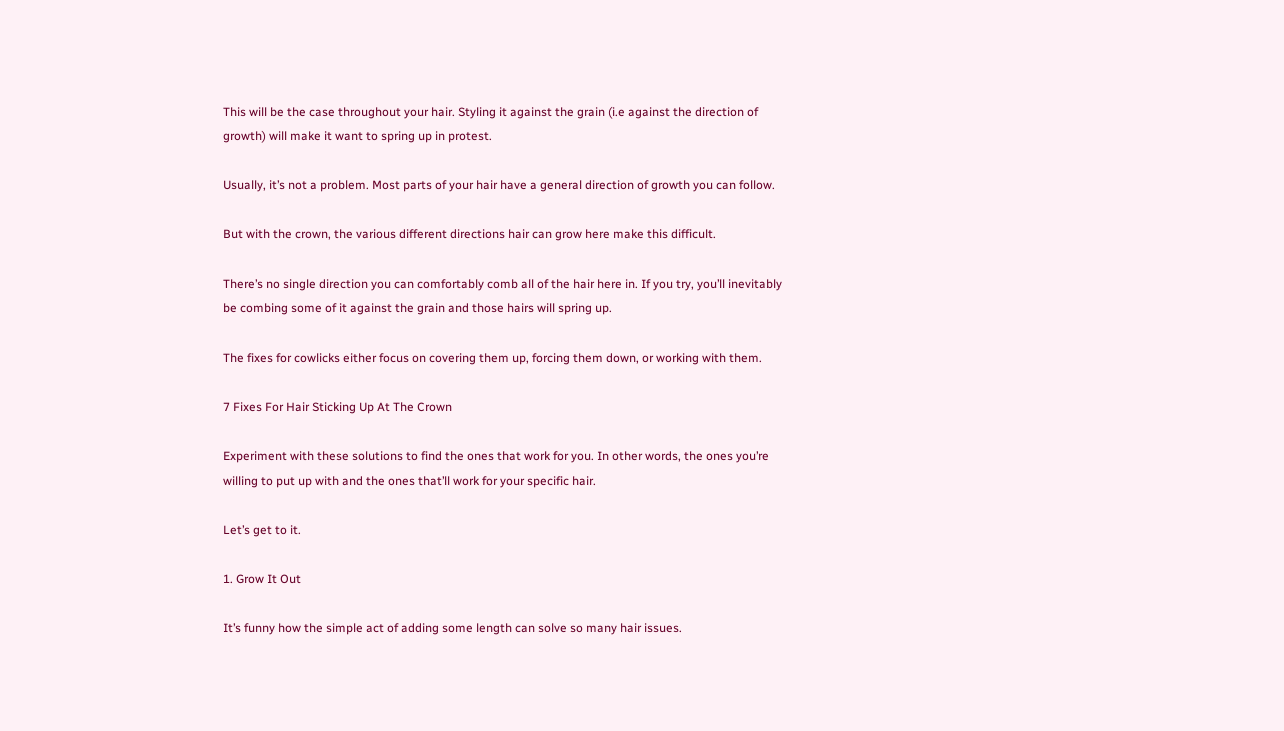This will be the case throughout your hair. Styling it against the grain (i.e against the direction of growth) will make it want to spring up in protest.

Usually, it’s not a problem. Most parts of your hair have a general direction of growth you can follow.

But with the crown, the various different directions hair can grow here make this difficult.

There’s no single direction you can comfortably comb all of the hair here in. If you try, you’ll inevitably be combing some of it against the grain and those hairs will spring up.

The fixes for cowlicks either focus on covering them up, forcing them down, or working with them.

7 Fixes For Hair Sticking Up At The Crown

Experiment with these solutions to find the ones that work for you. In other words, the ones you’re willing to put up with and the ones that’ll work for your specific hair.

Let’s get to it.

1. Grow It Out

It’s funny how the simple act of adding some length can solve so many hair issues.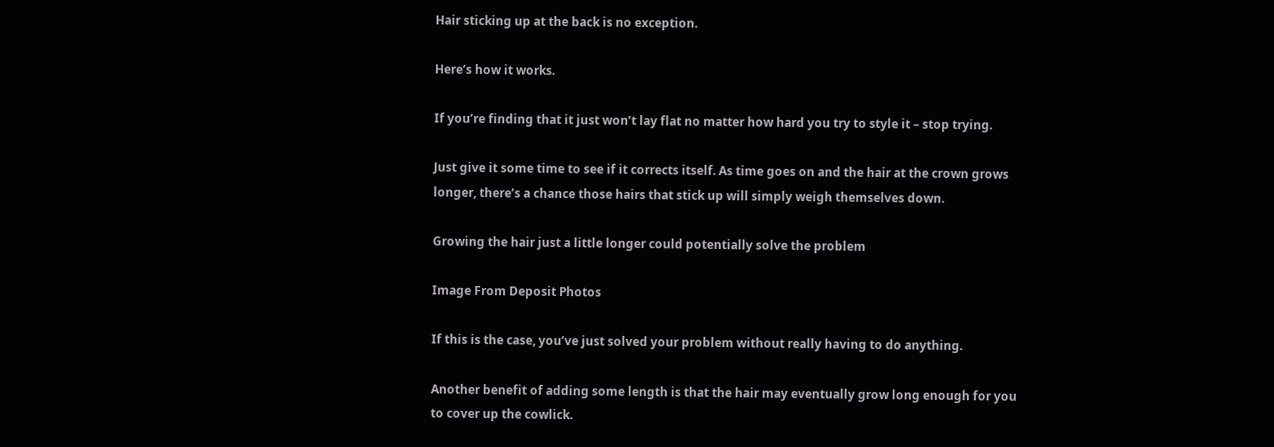Hair sticking up at the back is no exception.

Here’s how it works.

If you’re finding that it just won’t lay flat no matter how hard you try to style it – stop trying.

Just give it some time to see if it corrects itself. As time goes on and the hair at the crown grows longer, there’s a chance those hairs that stick up will simply weigh themselves down.

Growing the hair just a little longer could potentially solve the problem

Image From Deposit Photos

If this is the case, you’ve just solved your problem without really having to do anything.

Another benefit of adding some length is that the hair may eventually grow long enough for you to cover up the cowlick.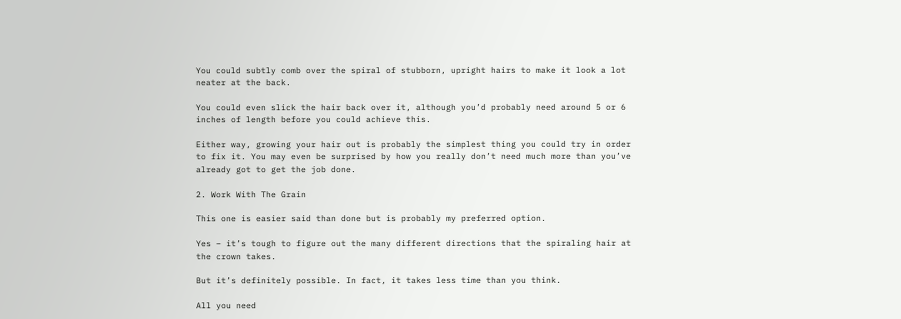You could subtly comb over the spiral of stubborn, upright hairs to make it look a lot neater at the back.

You could even slick the hair back over it, although you’d probably need around 5 or 6 inches of length before you could achieve this.

Either way, growing your hair out is probably the simplest thing you could try in order to fix it. You may even be surprised by how you really don’t need much more than you’ve already got to get the job done.

2. Work With The Grain

This one is easier said than done but is probably my preferred option.

Yes – it’s tough to figure out the many different directions that the spiraling hair at the crown takes.

But it’s definitely possible. In fact, it takes less time than you think.

All you need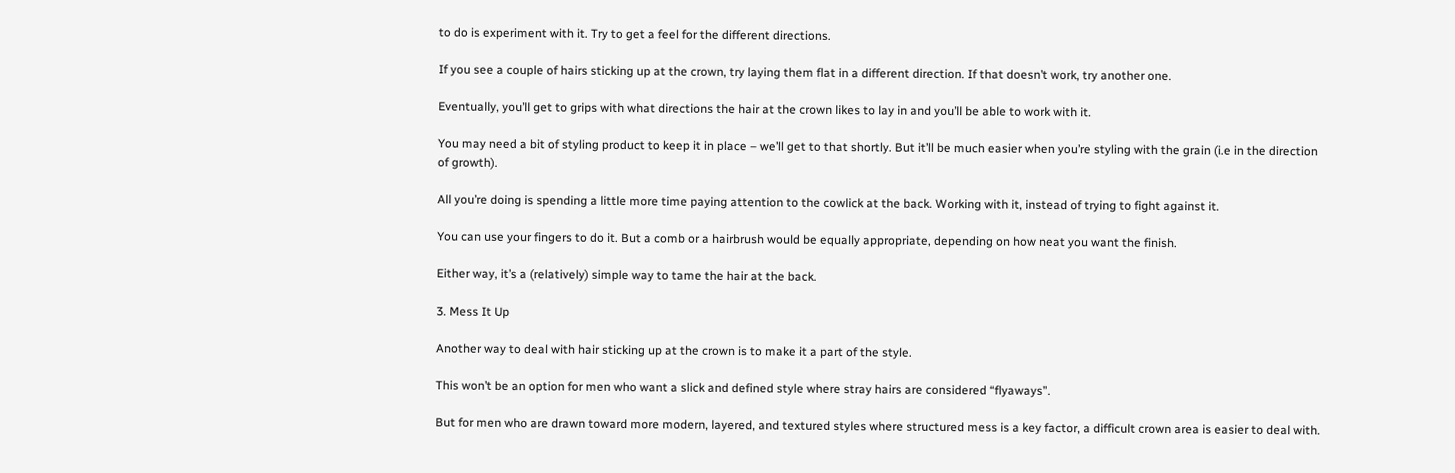to do is experiment with it. Try to get a feel for the different directions.

If you see a couple of hairs sticking up at the crown, try laying them flat in a different direction. If that doesn’t work, try another one.

Eventually, you’ll get to grips with what directions the hair at the crown likes to lay in and you’ll be able to work with it.

You may need a bit of styling product to keep it in place – we’ll get to that shortly. But it’ll be much easier when you’re styling with the grain (i.e in the direction of growth).

All you’re doing is spending a little more time paying attention to the cowlick at the back. Working with it, instead of trying to fight against it.

You can use your fingers to do it. But a comb or a hairbrush would be equally appropriate, depending on how neat you want the finish.

Either way, it’s a (relatively) simple way to tame the hair at the back.

3. Mess It Up

Another way to deal with hair sticking up at the crown is to make it a part of the style.

This won’t be an option for men who want a slick and defined style where stray hairs are considered “flyaways”.

But for men who are drawn toward more modern, layered, and textured styles where structured mess is a key factor, a difficult crown area is easier to deal with.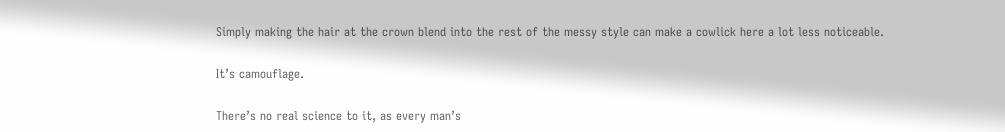Simply making the hair at the crown blend into the rest of the messy style can make a cowlick here a lot less noticeable.

It’s camouflage.

There’s no real science to it, as every man’s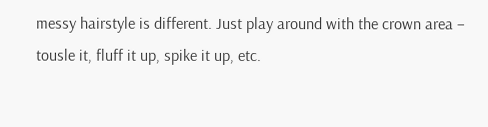messy hairstyle is different. Just play around with the crown area – tousle it, fluff it up, spike it up, etc.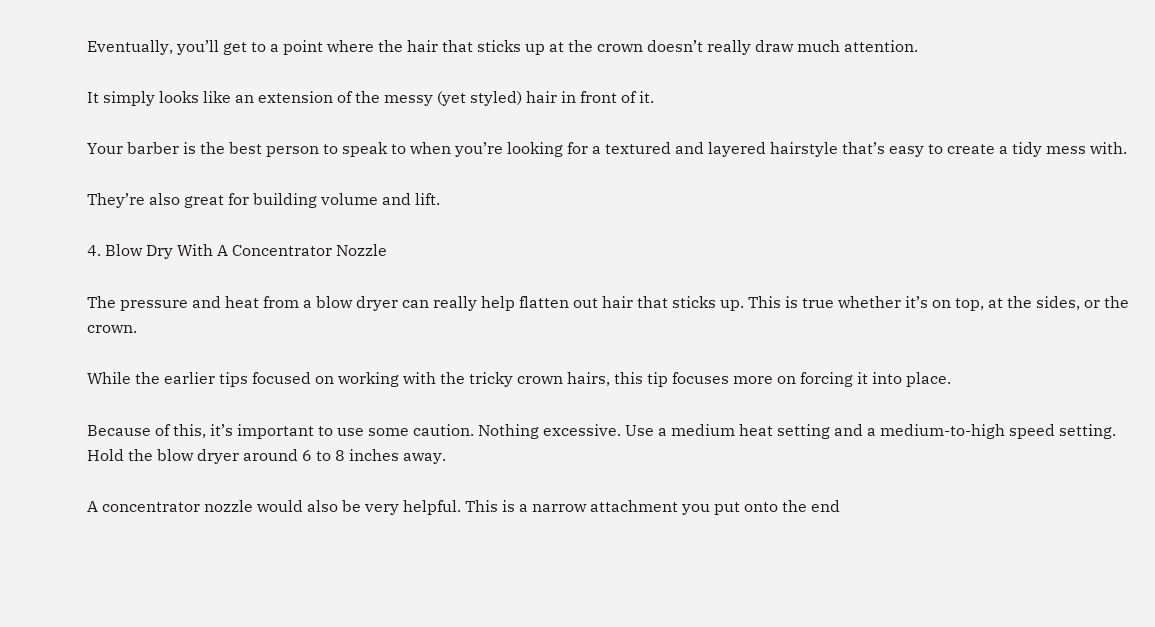Eventually, you’ll get to a point where the hair that sticks up at the crown doesn’t really draw much attention.

It simply looks like an extension of the messy (yet styled) hair in front of it.

Your barber is the best person to speak to when you’re looking for a textured and layered hairstyle that’s easy to create a tidy mess with.

They’re also great for building volume and lift.

4. Blow Dry With A Concentrator Nozzle

The pressure and heat from a blow dryer can really help flatten out hair that sticks up. This is true whether it’s on top, at the sides, or the crown.

While the earlier tips focused on working with the tricky crown hairs, this tip focuses more on forcing it into place.

Because of this, it’s important to use some caution. Nothing excessive. Use a medium heat setting and a medium-to-high speed setting. Hold the blow dryer around 6 to 8 inches away.

A concentrator nozzle would also be very helpful. This is a narrow attachment you put onto the end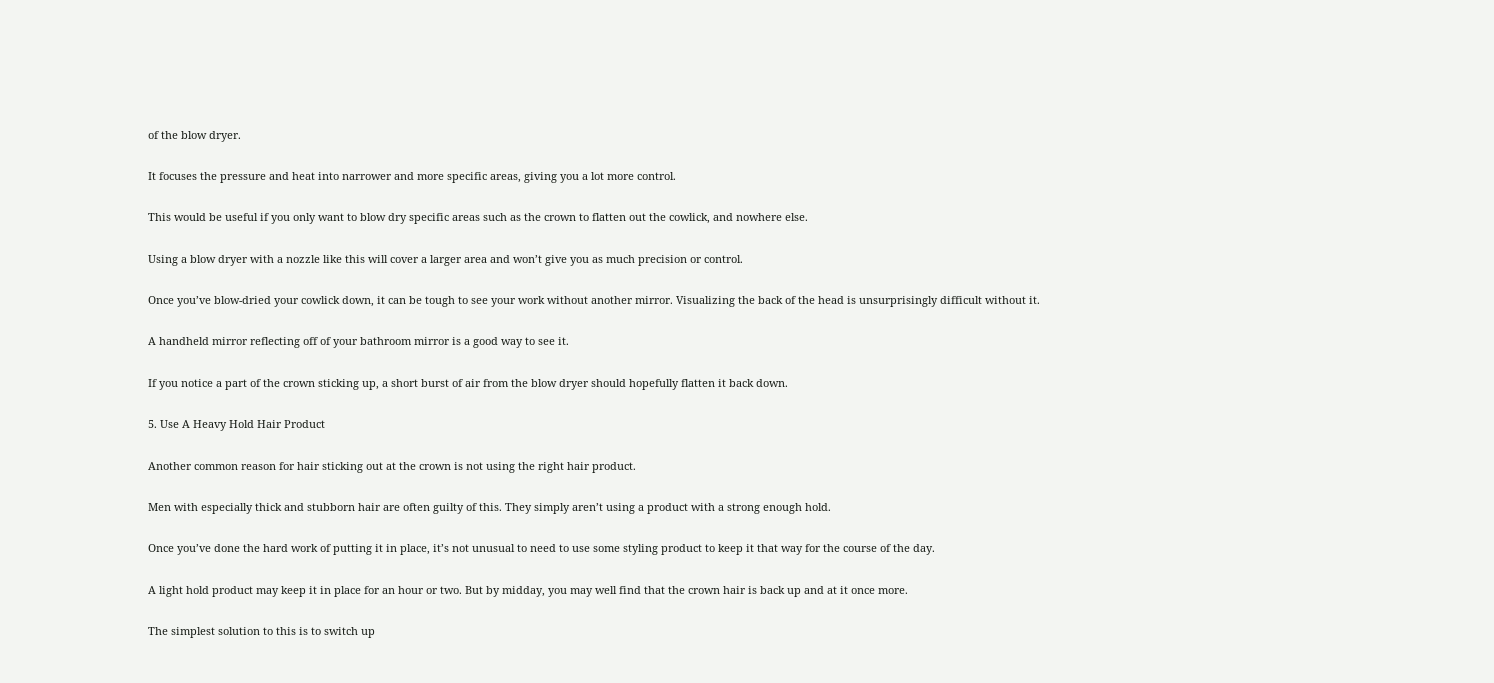of the blow dryer.

It focuses the pressure and heat into narrower and more specific areas, giving you a lot more control.

This would be useful if you only want to blow dry specific areas such as the crown to flatten out the cowlick, and nowhere else.

Using a blow dryer with a nozzle like this will cover a larger area and won’t give you as much precision or control.

Once you’ve blow-dried your cowlick down, it can be tough to see your work without another mirror. Visualizing the back of the head is unsurprisingly difficult without it.

A handheld mirror reflecting off of your bathroom mirror is a good way to see it.

If you notice a part of the crown sticking up, a short burst of air from the blow dryer should hopefully flatten it back down.

5. Use A Heavy Hold Hair Product

Another common reason for hair sticking out at the crown is not using the right hair product.

Men with especially thick and stubborn hair are often guilty of this. They simply aren’t using a product with a strong enough hold.

Once you’ve done the hard work of putting it in place, it’s not unusual to need to use some styling product to keep it that way for the course of the day.

A light hold product may keep it in place for an hour or two. But by midday, you may well find that the crown hair is back up and at it once more.

The simplest solution to this is to switch up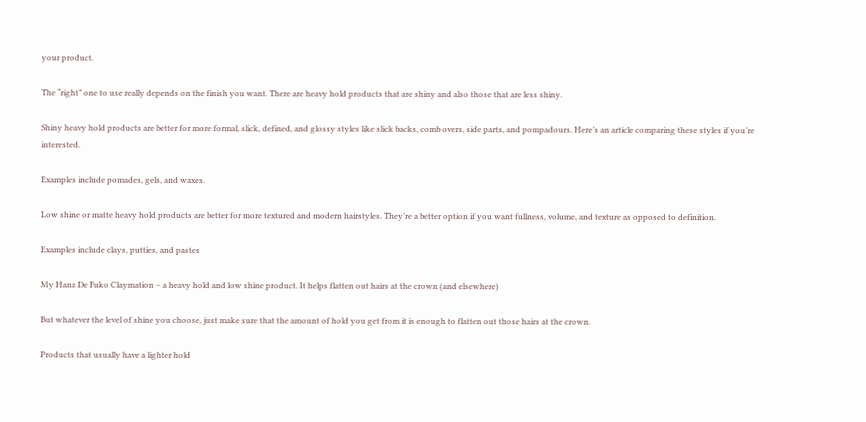your product.

The “right” one to use really depends on the finish you want. There are heavy hold products that are shiny and also those that are less shiny.

Shiny heavy hold products are better for more formal, slick, defined, and glossy styles like slick backs, comb overs, side parts, and pompadours. Here’s an article comparing these styles if you’re interested.

Examples include pomades, gels, and waxes.

Low shine or matte heavy hold products are better for more textured and modern hairstyles. They’re a better option if you want fullness, volume, and texture as opposed to definition.

Examples include clays, putties, and pastes

My Hanz De Fuko Claymation – a heavy hold and low shine product. It helps flatten out hairs at the crown (and elsewhere)

But whatever the level of shine you choose, just make sure that the amount of hold you get from it is enough to flatten out those hairs at the crown.

Products that usually have a lighter hold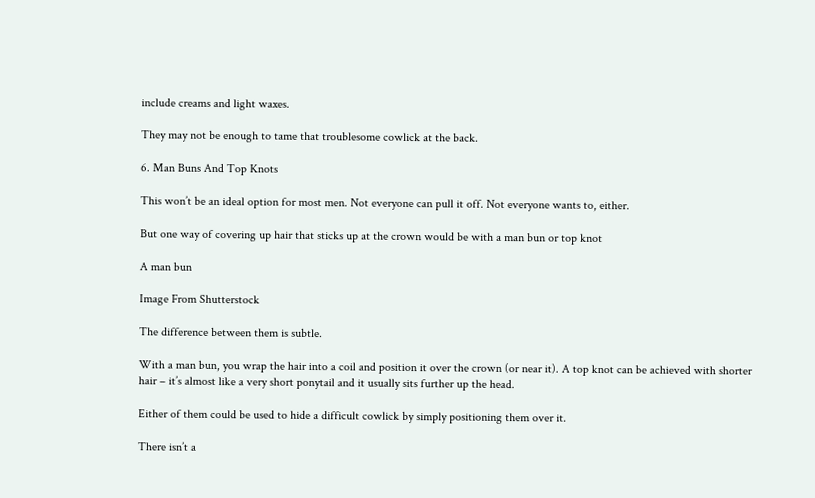include creams and light waxes.

They may not be enough to tame that troublesome cowlick at the back.

6. Man Buns And Top Knots

This won’t be an ideal option for most men. Not everyone can pull it off. Not everyone wants to, either.

But one way of covering up hair that sticks up at the crown would be with a man bun or top knot

A man bun

Image From Shutterstock

The difference between them is subtle.

With a man bun, you wrap the hair into a coil and position it over the crown (or near it). A top knot can be achieved with shorter hair – it’s almost like a very short ponytail and it usually sits further up the head.

Either of them could be used to hide a difficult cowlick by simply positioning them over it.

There isn’t a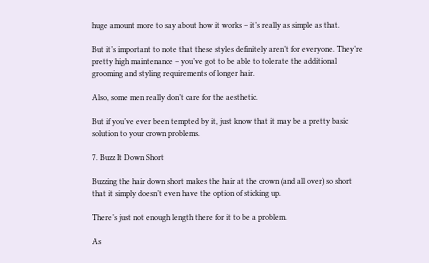huge amount more to say about how it works – it’s really as simple as that.

But it’s important to note that these styles definitely aren’t for everyone. They’re pretty high maintenance – you’ve got to be able to tolerate the additional grooming and styling requirements of longer hair.

Also, some men really don’t care for the aesthetic.

But if you’ve ever been tempted by it, just know that it may be a pretty basic solution to your crown problems.

7. Buzz It Down Short

Buzzing the hair down short makes the hair at the crown (and all over) so short that it simply doesn’t even have the option of sticking up.

There’s just not enough length there for it to be a problem.

As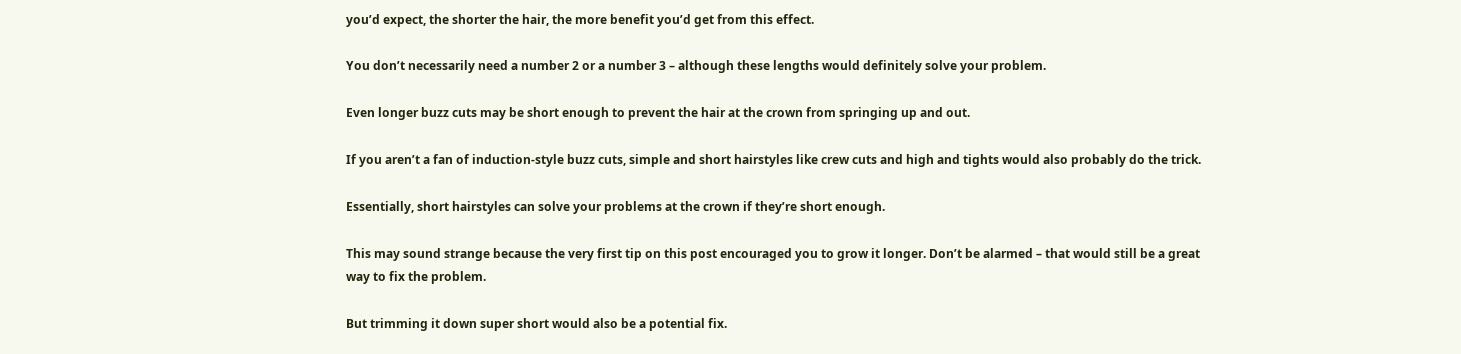you’d expect, the shorter the hair, the more benefit you’d get from this effect.

You don’t necessarily need a number 2 or a number 3 – although these lengths would definitely solve your problem.

Even longer buzz cuts may be short enough to prevent the hair at the crown from springing up and out.

If you aren’t a fan of induction-style buzz cuts, simple and short hairstyles like crew cuts and high and tights would also probably do the trick.

Essentially, short hairstyles can solve your problems at the crown if they’re short enough.

This may sound strange because the very first tip on this post encouraged you to grow it longer. Don’t be alarmed – that would still be a great way to fix the problem.

But trimming it down super short would also be a potential fix.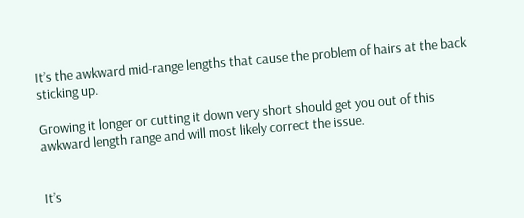It’s the awkward mid-range lengths that cause the problem of hairs at the back sticking up.

Growing it longer or cutting it down very short should get you out of this awkward length range and will most likely correct the issue.


It’s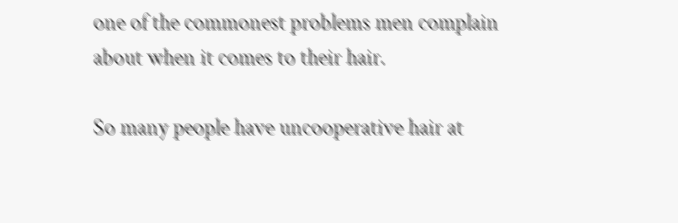one of the commonest problems men complain about when it comes to their hair.

So many people have uncooperative hair at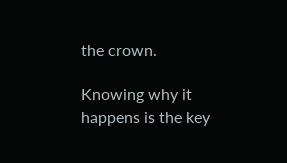the crown.

Knowing why it happens is the key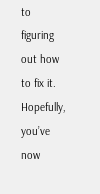to figuring out how to fix it. Hopefully, you’ve now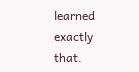learned exactly that.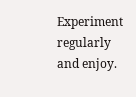Experiment regularly and enjoy.